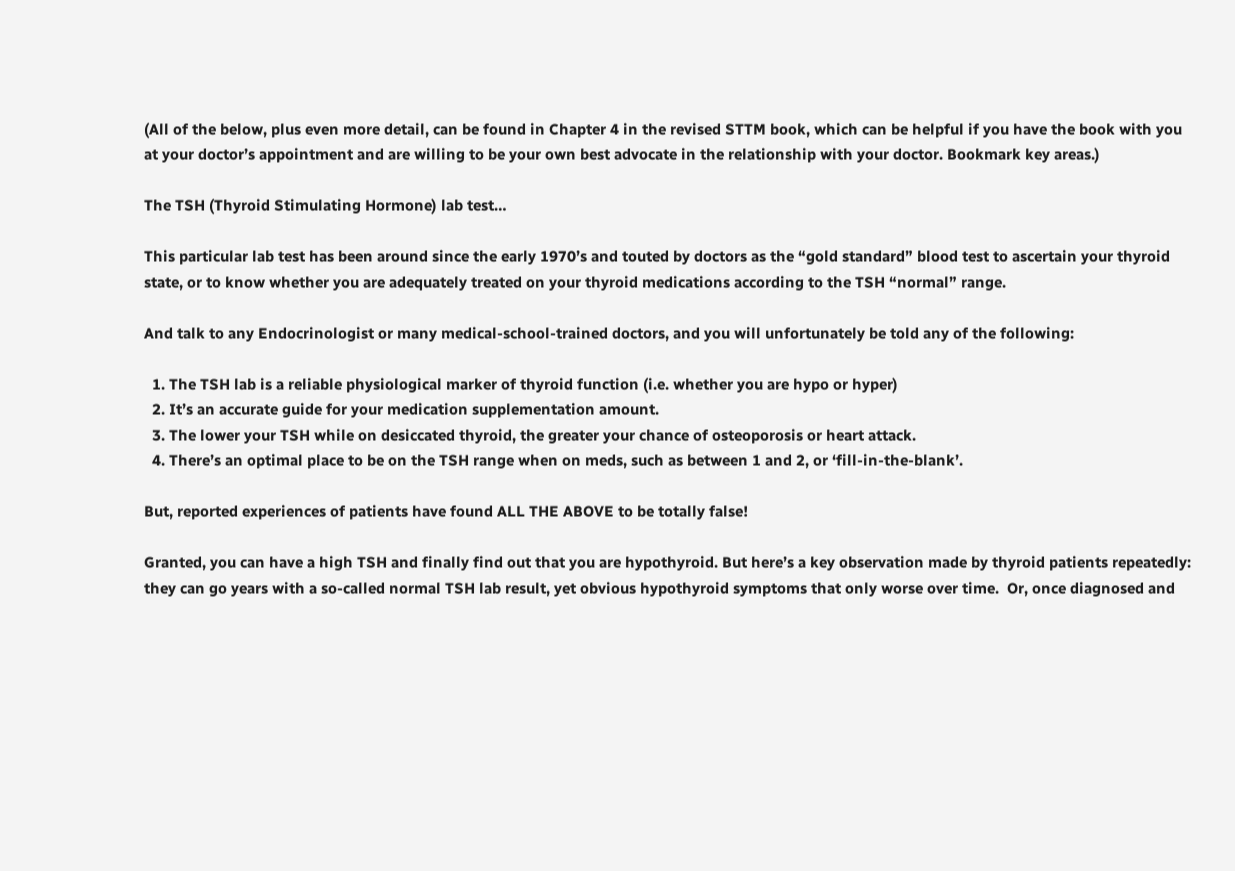(All of the below, plus even more detail, can be found in Chapter 4 in the revised STTM book, which can be helpful if you have the book with you at your doctor’s appointment and are willing to be your own best advocate in the relationship with your doctor. Bookmark key areas.)

The TSH (Thyroid Stimulating Hormone) lab test…

This particular lab test has been around since the early 1970’s and touted by doctors as the “gold standard” blood test to ascertain your thyroid state, or to know whether you are adequately treated on your thyroid medications according to the TSH “normal” range.

And talk to any Endocrinologist or many medical-school-trained doctors, and you will unfortunately be told any of the following:

  1. The TSH lab is a reliable physiological marker of thyroid function (i.e. whether you are hypo or hyper)
  2. It’s an accurate guide for your medication supplementation amount.
  3. The lower your TSH while on desiccated thyroid, the greater your chance of osteoporosis or heart attack.
  4. There’s an optimal place to be on the TSH range when on meds, such as between 1 and 2, or ‘fill-in-the-blank’.

But, reported experiences of patients have found ALL THE ABOVE to be totally false!

Granted, you can have a high TSH and finally find out that you are hypothyroid. But here’s a key observation made by thyroid patients repeatedly: they can go years with a so-called normal TSH lab result, yet obvious hypothyroid symptoms that only worse over time.  Or, once diagnosed and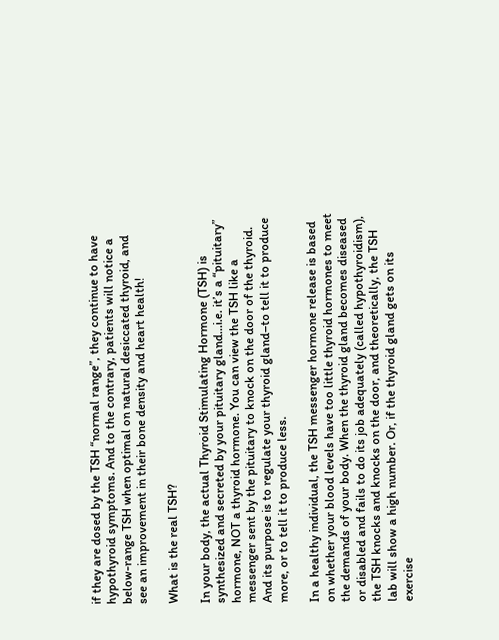if they are dosed by the TSH “normal range”, they continue to have hypothyroid symptoms. And to the contrary, patients will notice a below-range TSH when optimal on natural desiccated thyroid, and see an improvement in their bone density and heart health!

What is the real TSH?

In your body, the actual Thyroid Stimulating Hormone (TSH) is synthesized and secreted by your pituitary gland…i.e. it’s a “pituitary” hormone, NOT a thyroid hormone. You can view the TSH like a messenger sent by the pituitary to knock on the door of the thyroid. And its purpose is to regulate your thyroid gland–to tell it to produce more, or to tell it to produce less.

In a healthy individual, the TSH messenger hormone release is based on whether your blood levels have too little thyroid hormones to meet the demands of your body. When the thyroid gland becomes diseased or disabled and fails to do its job adequately (called hypothyroidism), the TSH knocks and knocks on the door, and theoretically, the TSH lab will show a high number. Or, if the thyroid gland gets on its exercise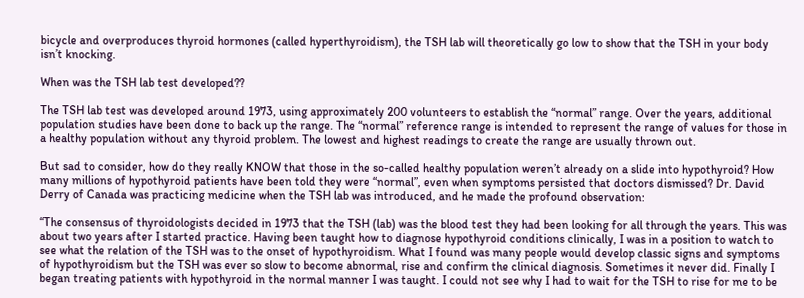bicycle and overproduces thyroid hormones (called hyperthyroidism), the TSH lab will theoretically go low to show that the TSH in your body isn’t knocking.

When was the TSH lab test developed??

The TSH lab test was developed around 1973, using approximately 200 volunteers to establish the “normal” range. Over the years, additional population studies have been done to back up the range. The “normal” reference range is intended to represent the range of values for those in a healthy population without any thyroid problem. The lowest and highest readings to create the range are usually thrown out.

But sad to consider, how do they really KNOW that those in the so-called healthy population weren’t already on a slide into hypothyroid? How many millions of hypothyroid patients have been told they were “normal”, even when symptoms persisted that doctors dismissed? Dr. David Derry of Canada was practicing medicine when the TSH lab was introduced, and he made the profound observation:

“The consensus of thyroidologists decided in 1973 that the TSH (lab) was the blood test they had been looking for all through the years. This was about two years after I started practice. Having been taught how to diagnose hypothyroid conditions clinically, I was in a position to watch to see what the relation of the TSH was to the onset of hypothyroidism. What I found was many people would develop classic signs and symptoms of hypothyroidism but the TSH was ever so slow to become abnormal, rise and confirm the clinical diagnosis. Sometimes it never did. Finally I began treating patients with hypothyroid in the normal manner I was taught. I could not see why I had to wait for the TSH to rise for me to be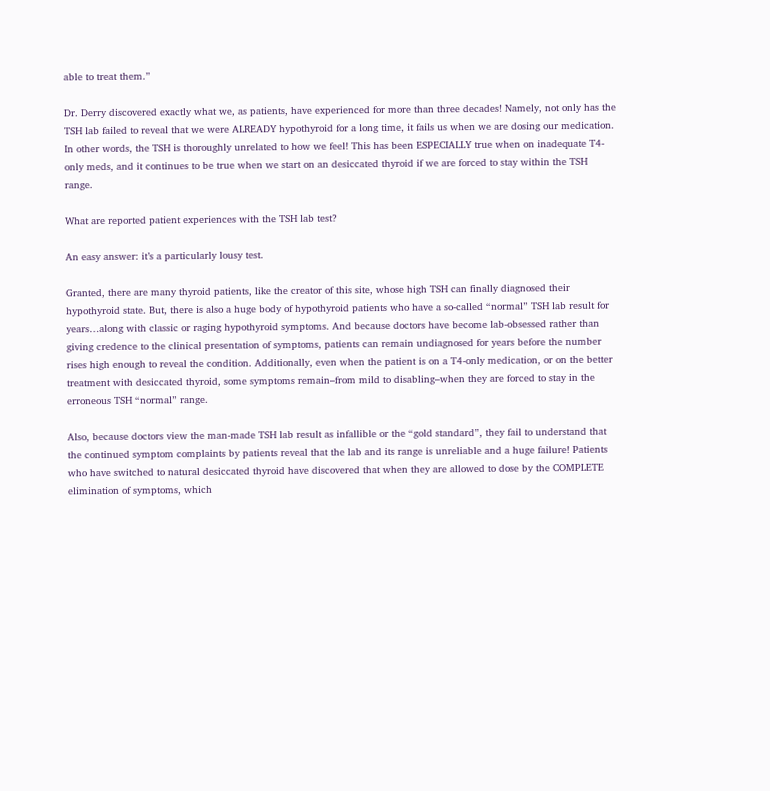able to treat them.”

Dr. Derry discovered exactly what we, as patients, have experienced for more than three decades! Namely, not only has the TSH lab failed to reveal that we were ALREADY hypothyroid for a long time, it fails us when we are dosing our medication. In other words, the TSH is thoroughly unrelated to how we feel! This has been ESPECIALLY true when on inadequate T4-only meds, and it continues to be true when we start on an desiccated thyroid if we are forced to stay within the TSH range.

What are reported patient experiences with the TSH lab test?

An easy answer: it’s a particularly lousy test.

Granted, there are many thyroid patients, like the creator of this site, whose high TSH can finally diagnosed their hypothyroid state. But, there is also a huge body of hypothyroid patients who have a so-called “normal” TSH lab result for years…along with classic or raging hypothyroid symptoms. And because doctors have become lab-obsessed rather than giving credence to the clinical presentation of symptoms, patients can remain undiagnosed for years before the number rises high enough to reveal the condition. Additionally, even when the patient is on a T4-only medication, or on the better treatment with desiccated thyroid, some symptoms remain–from mild to disabling–when they are forced to stay in the erroneous TSH “normal” range.

Also, because doctors view the man-made TSH lab result as infallible or the “gold standard”, they fail to understand that the continued symptom complaints by patients reveal that the lab and its range is unreliable and a huge failure! Patients who have switched to natural desiccated thyroid have discovered that when they are allowed to dose by the COMPLETE elimination of symptoms, which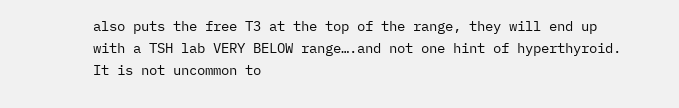also puts the free T3 at the top of the range, they will end up with a TSH lab VERY BELOW range….and not one hint of hyperthyroid. It is not uncommon to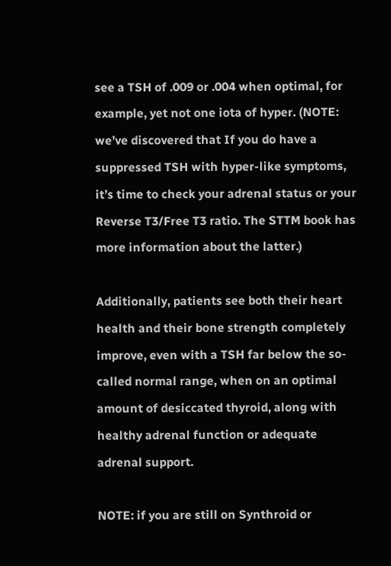see a TSH of .009 or .004 when optimal, for example, yet not one iota of hyper. (NOTE: we’ve discovered that If you do have a suppressed TSH with hyper-like symptoms, it’s time to check your adrenal status or your Reverse T3/Free T3 ratio. The STTM book has more information about the latter.)

Additionally, patients see both their heart health and their bone strength completely improve, even with a TSH far below the so-called normal range, when on an optimal amount of desiccated thyroid, along with healthy adrenal function or adequate adrenal support.

NOTE: if you are still on Synthroid or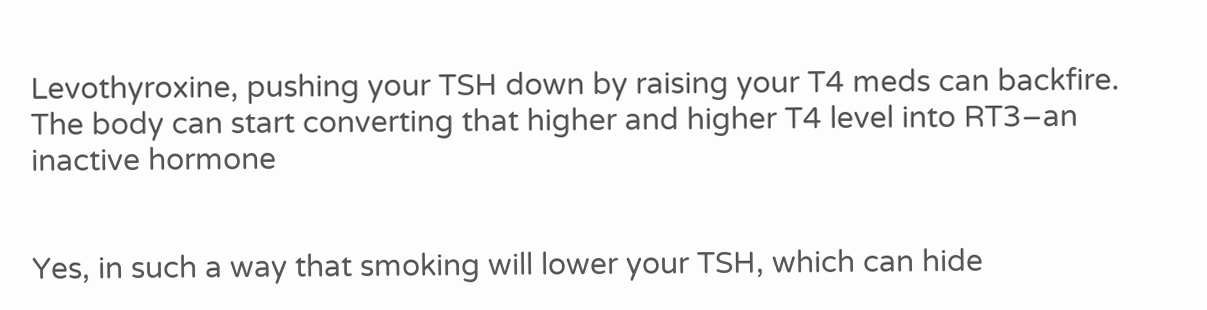Levothyroxine, pushing your TSH down by raising your T4 meds can backfire. The body can start converting that higher and higher T4 level into RT3–an inactive hormone


Yes, in such a way that smoking will lower your TSH, which can hide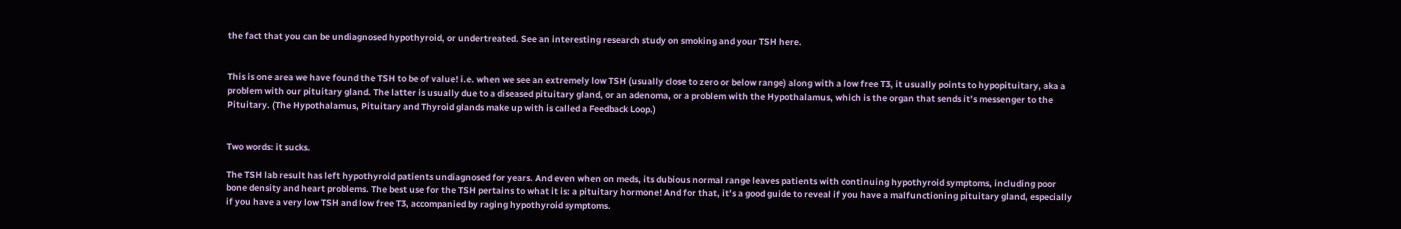the fact that you can be undiagnosed hypothyroid, or undertreated. See an interesting research study on smoking and your TSH here.


This is one area we have found the TSH to be of value! i.e. when we see an extremely low TSH (usually close to zero or below range) along with a low free T3, it usually points to hypopituitary, aka a problem with our pituitary gland. The latter is usually due to a diseased pituitary gland, or an adenoma, or a problem with the Hypothalamus, which is the organ that sends it’s messenger to the Pituitary. (The Hypothalamus, Pituitary and Thyroid glands make up with is called a Feedback Loop.)


Two words: it sucks.

The TSH lab result has left hypothyroid patients undiagnosed for years. And even when on meds, its dubious normal range leaves patients with continuing hypothyroid symptoms, including poor bone density and heart problems. The best use for the TSH pertains to what it is: a pituitary hormone! And for that, it’s a good guide to reveal if you have a malfunctioning pituitary gland, especially if you have a very low TSH and low free T3, accompanied by raging hypothyroid symptoms.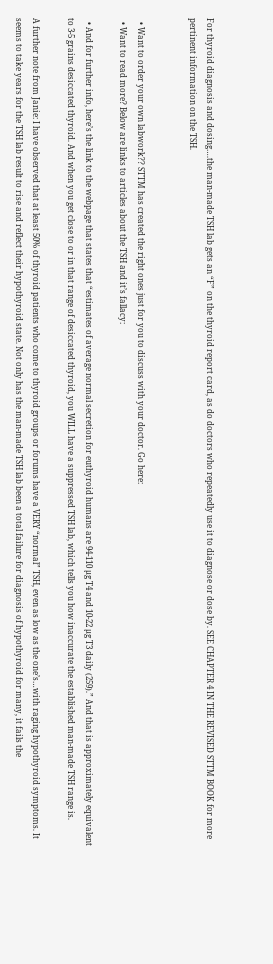For thyroid diagnosis and dosing….the man-made TSH lab gets an “F” on the thyroid report card, as do doctors who repeatedly use it to diagnose or dose by. SEE CHAPTER 4 IN THE REVISED STTM BOOK for more pertinent information on the TSH.


  • Want to order your own labwork?? STTM has created the right ones just for you to discuss with your doctor. Go here:
  • Want to read more? Below are links to articles about the TSH and it’s fallacy:

  • And for further info, here’s the link to the webpage that states that “estimates of average normal secretion for euthyroid humans are 94-110 µg T4 and 10-22 µg T3 daily (259).” And that is approximately equivalent to 3-5 grains desiccated thyroid. And when you get close to or in that range of desiccated thyroid, you WILL have a suppressed TSH lab, which tells you how inaccurate the established man-made TSH range is.

A further note from Janie: I have observed that at least 50% of thyroid patients who come to thyroid groups or forums have a VERY “normal” TSH, even as low as the one’s…with raging hypothyroid symptoms. It seems to take years for the TSH lab result to rise and reflect their hypothyroid state. Not only has the man-made TSH lab been a total failure for diagnosis of hypothyroid for many, it fails the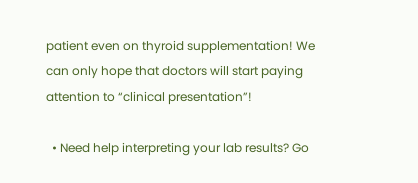patient even on thyroid supplementation! We can only hope that doctors will start paying attention to “clinical presentation”!

  • Need help interpreting your lab results? Go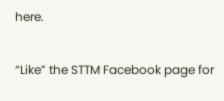here.

“Like” the STTM Facebook page for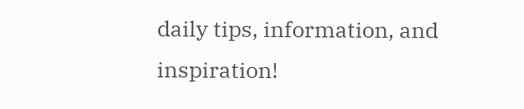daily tips, information, and inspiration!